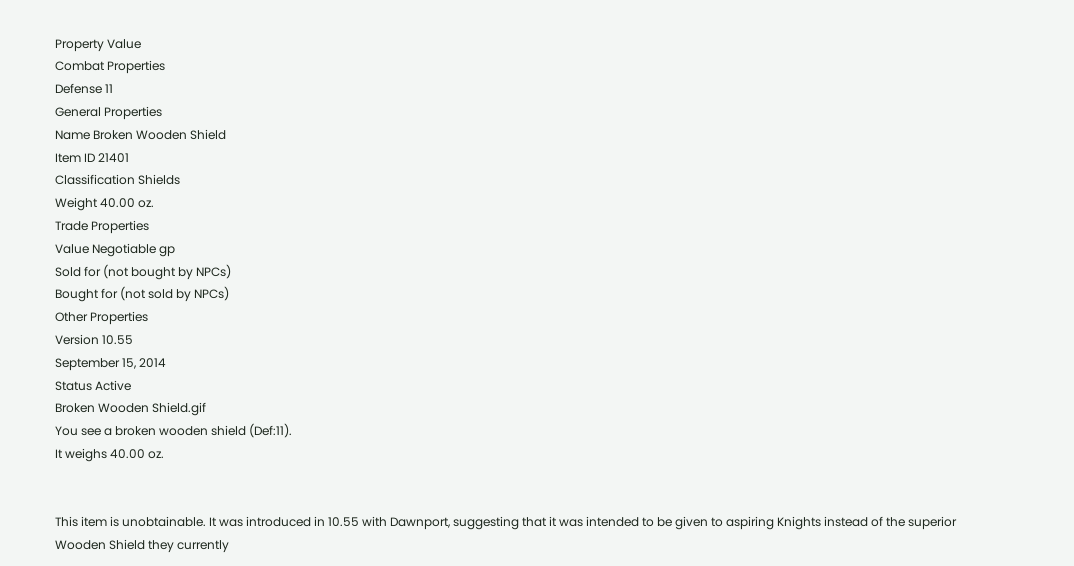Property Value
Combat Properties
Defense 11
General Properties
Name Broken Wooden Shield
Item ID 21401
Classification Shields
Weight 40.00 oz.
Trade Properties
Value Negotiable gp
Sold for (not bought by NPCs)
Bought for (not sold by NPCs)
Other Properties
Version 10.55
September 15, 2014
Status Active
Broken Wooden Shield.gif
You see a broken wooden shield (Def:11).
It weighs 40.00 oz.


This item is unobtainable. It was introduced in 10.55 with Dawnport, suggesting that it was intended to be given to aspiring Knights instead of the superior Wooden Shield they currently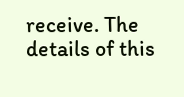receive. The details of this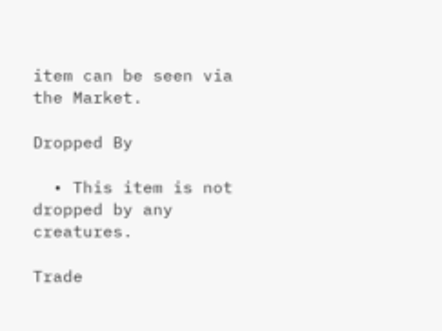item can be seen via the Market.

Dropped By

  • This item is not dropped by any creatures.

Trade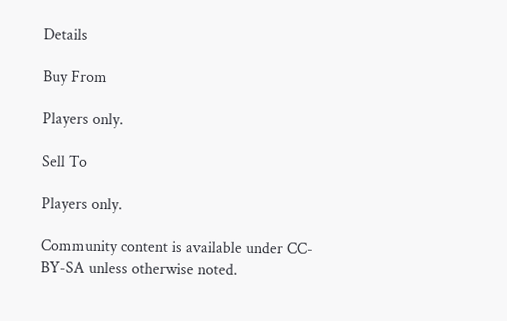Details

Buy From

Players only.

Sell To

Players only.

Community content is available under CC-BY-SA unless otherwise noted.